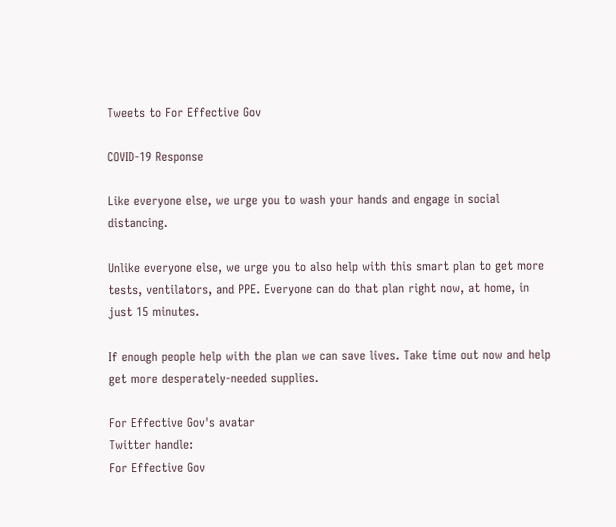Tweets to For Effective Gov

COVID-19 Response

Like everyone else, we urge you to wash your hands and engage in social distancing.

Unlike everyone else, we urge you to also help with this smart plan to get more tests, ventilators, and PPE. Everyone can do that plan right now, at home, in just 15 minutes.

If enough people help with the plan we can save lives. Take time out now and help get more desperately-needed supplies.

For Effective Gov's avatar
Twitter handle:
For Effective Gov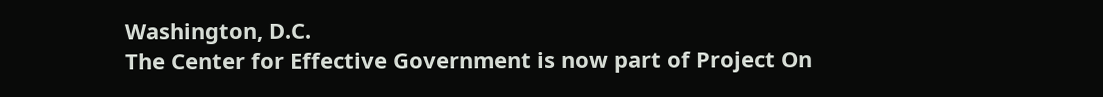Washington, D.C.
The Center for Effective Government is now part of Project On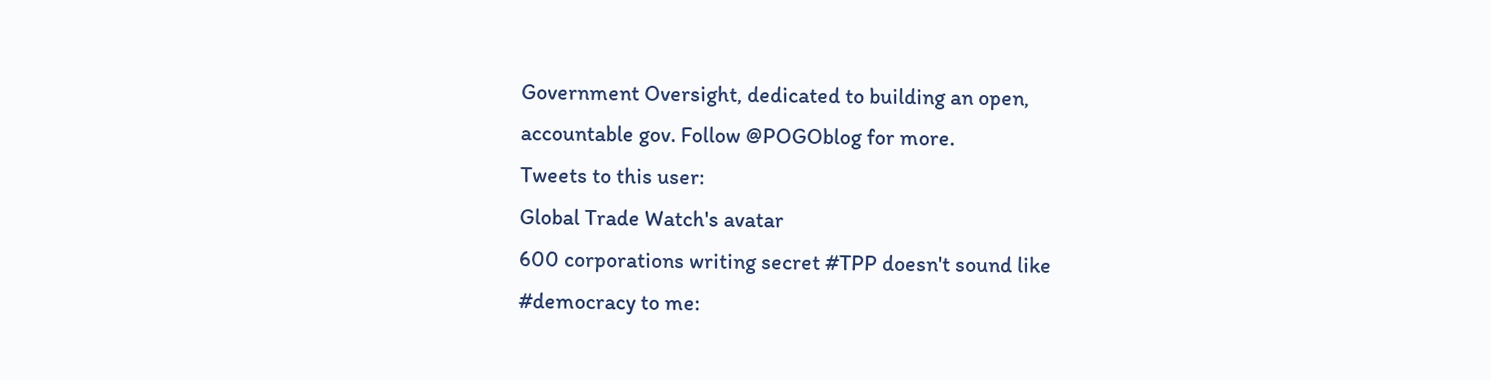Government Oversight, dedicated to building an open, accountable gov. Follow @POGOblog for more.
Tweets to this user:
Global Trade Watch's avatar
600 corporations writing secret #TPP doesn't sound like #democracy to me: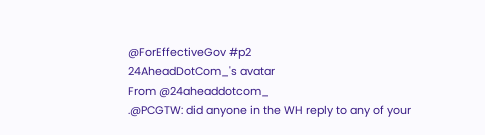@ForEffectiveGov #p2
24AheadDotCom_'s avatar
From @24aheaddotcom_
.@PCGTW: did anyone in the WH reply to any of your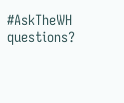#AskTheWH questions?